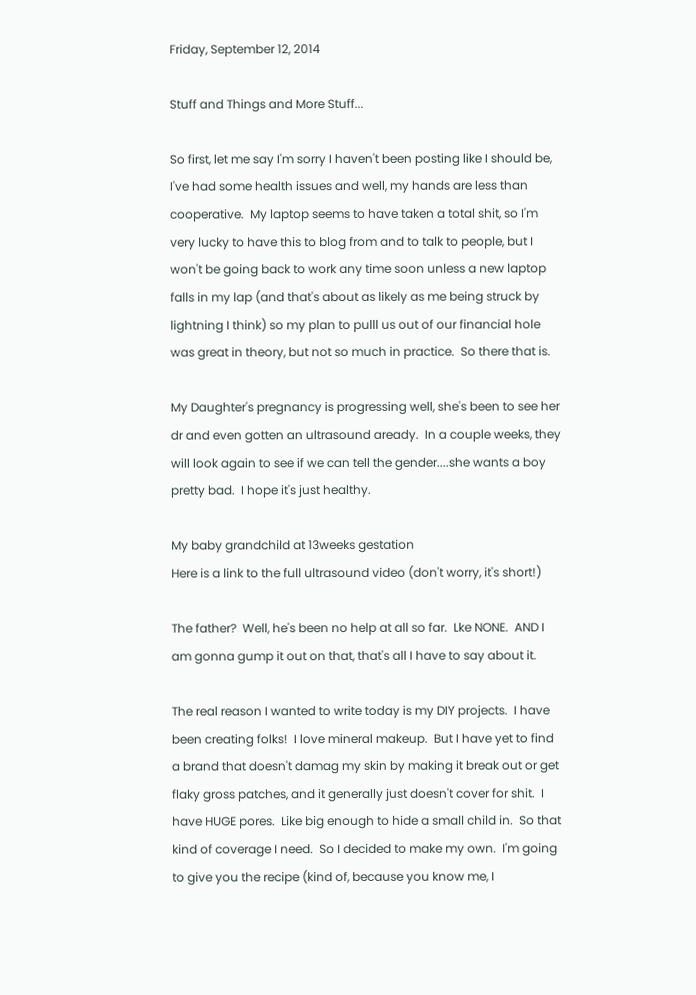Friday, September 12, 2014

Stuff and Things and More Stuff...

So first, let me say I'm sorry I haven't been posting like I should be, I've had some health issues and well, my hands are less than cooperative.  My laptop seems to have taken a total shit, so I'm very lucky to have this to blog from and to talk to people, but I won't be going back to work any time soon unless a new laptop falls in my lap (and that's about as likely as me being struck by lightning I think) so my plan to pulll us out of our financial hole was great in theory, but not so much in practice.  So there that is.

My Daughter's pregnancy is progressing well, she's been to see her dr and even gotten an ultrasound aready.  In a couple weeks, they will look again to see if we can tell the gender....she wants a boy pretty bad.  I hope it's just healthy.

My baby grandchild at 13weeks gestation
Here is a link to the full ultrasound video (don't worry, it's short!)

The father?  Well, he's been no help at all so far.  Lke NONE.  AND I am gonna gump it out on that, that's all I have to say about it.

The real reason I wanted to write today is my DIY projects.  I have been creating folks!  I love mineral makeup.  But I have yet to find a brand that doesn't damag my skin by making it break out or get flaky gross patches, and it generally just doesn't cover for shit.  I have HUGE pores.  Like big enough to hide a small child in.  So that kind of coverage I need.  So I decided to make my own.  I'm going to give you the recipe (kind of, because you know me, I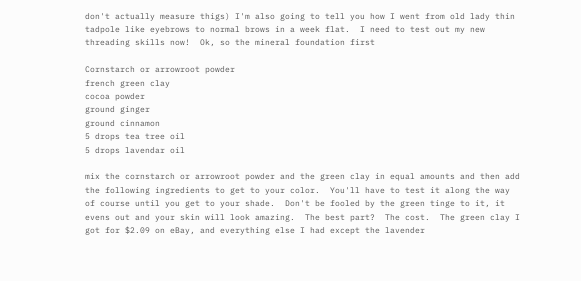don't actually measure thigs) I'm also going to tell you how I went from old lady thin tadpole like eyebrows to normal brows in a week flat.  I need to test out my new threading skills now!  Ok, so the mineral foundation first

Cornstarch or arrowroot powder
french green clay
cocoa powder
ground ginger
ground cinnamon
5 drops tea tree oil
5 drops lavendar oil

mix the cornstarch or arrowroot powder and the green clay in equal amounts and then add the following ingredients to get to your color.  You'll have to test it along the way of course until you get to your shade.  Don't be fooled by the green tinge to it, it evens out and your skin will look amazing.  The best part?  The cost.  The green clay I got for $2.09 on eBay, and everything else I had except the lavender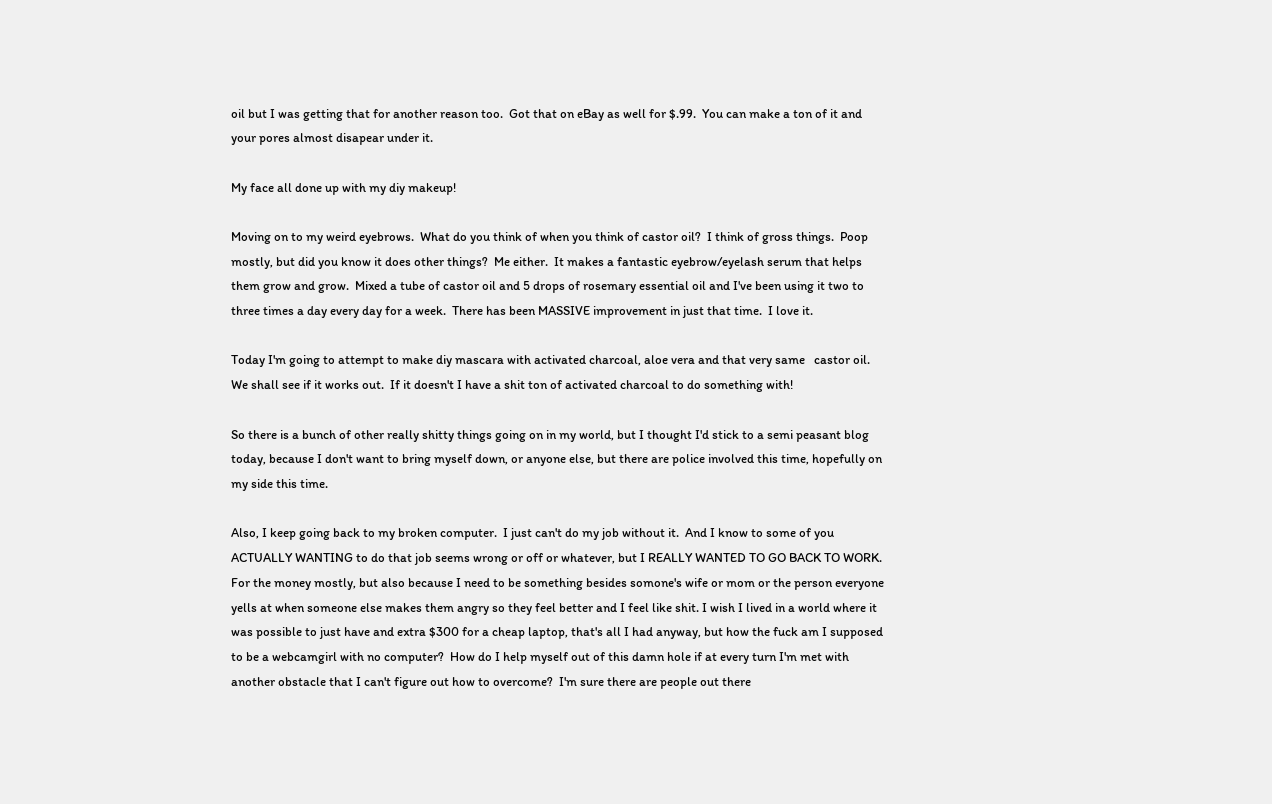oil but I was getting that for another reason too.  Got that on eBay as well for $.99.  You can make a ton of it and your pores almost disapear under it.

My face all done up with my diy makeup!

Moving on to my weird eyebrows.  What do you think of when you think of castor oil?  I think of gross things.  Poop mostly, but did you know it does other things?  Me either.  It makes a fantastic eyebrow/eyelash serum that helps them grow and grow.  Mixed a tube of castor oil and 5 drops of rosemary essential oil and I've been using it two to three times a day every day for a week.  There has been MASSIVE improvement in just that time.  I love it.

Today I'm going to attempt to make diy mascara with activated charcoal, aloe vera and that very same   castor oil.  We shall see if it works out.  If it doesn't I have a shit ton of activated charcoal to do something with!

So there is a bunch of other really shitty things going on in my world, but I thought I'd stick to a semi peasant blog today, because I don't want to bring myself down, or anyone else, but there are police involved this time, hopefully on my side this time.

Also, I keep going back to my broken computer.  I just can't do my job without it.  And I know to some of you ACTUALLY WANTING to do that job seems wrong or off or whatever, but I REALLY WANTED TO GO BACK TO WORK. For the money mostly, but also because I need to be something besides somone's wife or mom or the person everyone yells at when someone else makes them angry so they feel better and I feel like shit. I wish I lived in a world where it was possible to just have and extra $300 for a cheap laptop, that's all I had anyway, but how the fuck am I supposed to be a webcamgirl with no computer?  How do I help myself out of this damn hole if at every turn I'm met with another obstacle that I can't figure out how to overcome?  I'm sure there are people out there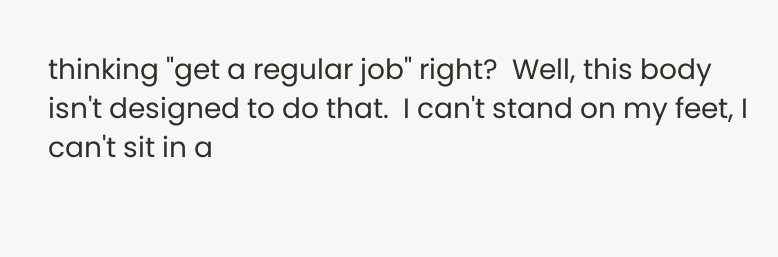thinking "get a regular job" right?  Well, this body isn't designed to do that.  I can't stand on my feet, I can't sit in a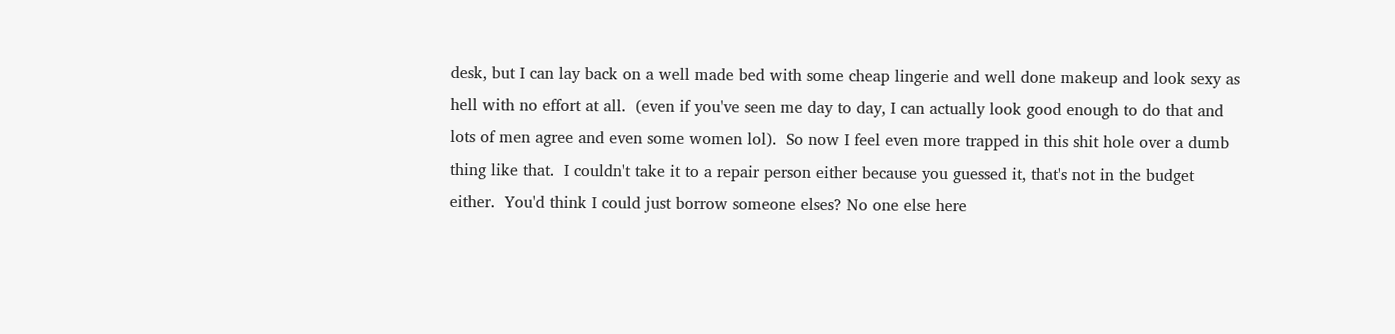desk, but I can lay back on a well made bed with some cheap lingerie and well done makeup and look sexy as hell with no effort at all.  (even if you've seen me day to day, I can actually look good enough to do that and lots of men agree and even some women lol).  So now I feel even more trapped in this shit hole over a dumb thing like that.  I couldn't take it to a repair person either because you guessed it, that's not in the budget either.  You'd think I could just borrow someone elses? No one else here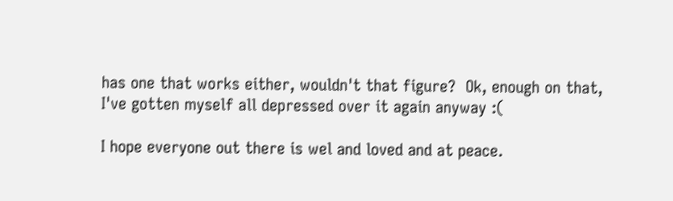has one that works either, wouldn't that figure?  Ok, enough on that, I've gotten myself all depressed over it again anyway :(

I hope everyone out there is wel and loved and at peace.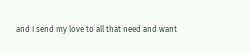and I send my love to all that need and want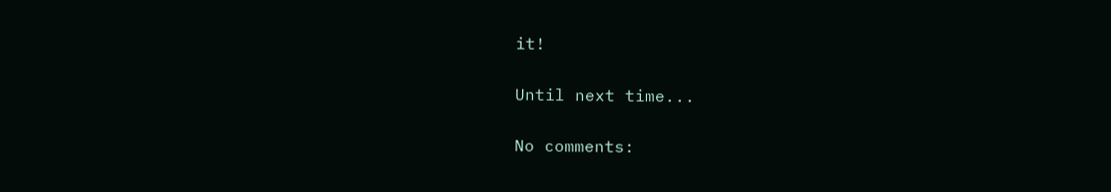it!

Until next time...

No comments: